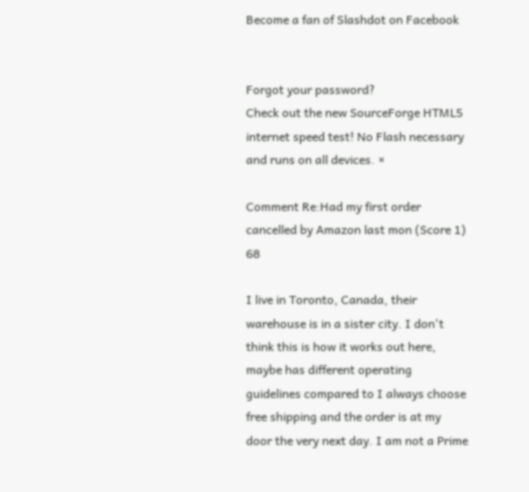Become a fan of Slashdot on Facebook


Forgot your password?
Check out the new SourceForge HTML5 internet speed test! No Flash necessary and runs on all devices. ×

Comment Re:Had my first order cancelled by Amazon last mon (Score 1) 68

I live in Toronto, Canada, their warehouse is in a sister city. I don't think this is how it works out here, maybe has different operating guidelines compared to I always choose free shipping and the order is at my door the very next day. I am not a Prime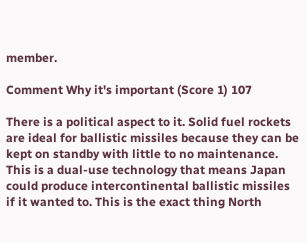member.

Comment Why it's important (Score 1) 107

There is a political aspect to it. Solid fuel rockets are ideal for ballistic missiles because they can be kept on standby with little to no maintenance. This is a dual-use technology that means Japan could produce intercontinental ballistic missiles if it wanted to. This is the exact thing North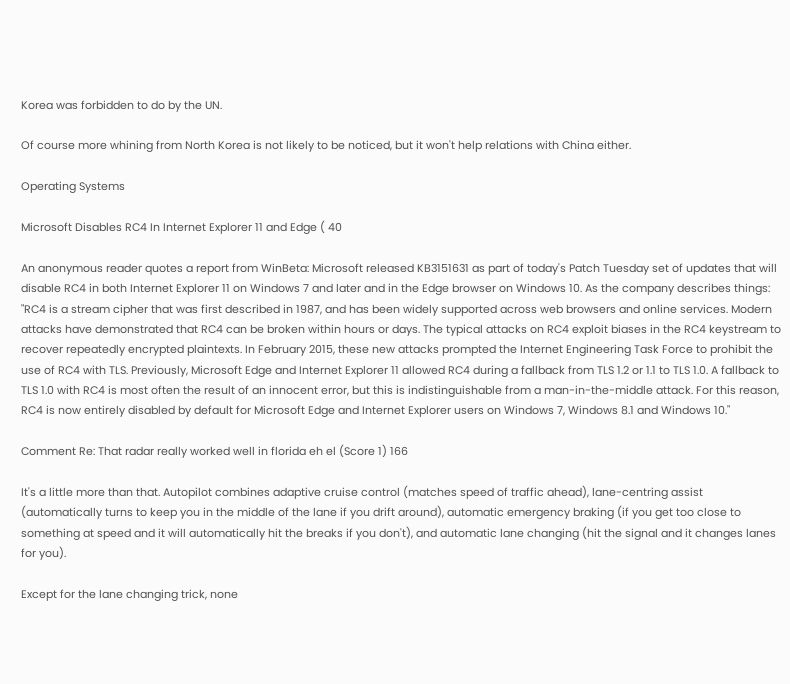Korea was forbidden to do by the UN.

Of course more whining from North Korea is not likely to be noticed, but it won't help relations with China either.

Operating Systems

Microsoft Disables RC4 In Internet Explorer 11 and Edge ( 40

An anonymous reader quotes a report from WinBeta: Microsoft released KB3151631 as part of today's Patch Tuesday set of updates that will disable RC4 in both Internet Explorer 11 on Windows 7 and later and in the Edge browser on Windows 10. As the company describes things: "RC4 is a stream cipher that was first described in 1987, and has been widely supported across web browsers and online services. Modern attacks have demonstrated that RC4 can be broken within hours or days. The typical attacks on RC4 exploit biases in the RC4 keystream to recover repeatedly encrypted plaintexts. In February 2015, these new attacks prompted the Internet Engineering Task Force to prohibit the use of RC4 with TLS. Previously, Microsoft Edge and Internet Explorer 11 allowed RC4 during a fallback from TLS 1.2 or 1.1 to TLS 1.0. A fallback to TLS 1.0 with RC4 is most often the result of an innocent error, but this is indistinguishable from a man-in-the-middle attack. For this reason, RC4 is now entirely disabled by default for Microsoft Edge and Internet Explorer users on Windows 7, Windows 8.1 and Windows 10."

Comment Re: That radar really worked well in florida eh el (Score 1) 166

It's a little more than that. Autopilot combines adaptive cruise control (matches speed of traffic ahead), lane-centring assist (automatically turns to keep you in the middle of the lane if you drift around), automatic emergency braking (if you get too close to something at speed and it will automatically hit the breaks if you don't), and automatic lane changing (hit the signal and it changes lanes for you).

Except for the lane changing trick, none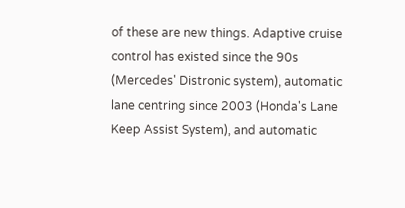of these are new things. Adaptive cruise control has existed since the 90s (Mercedes' Distronic system), automatic lane centring since 2003 (Honda's Lane Keep Assist System), and automatic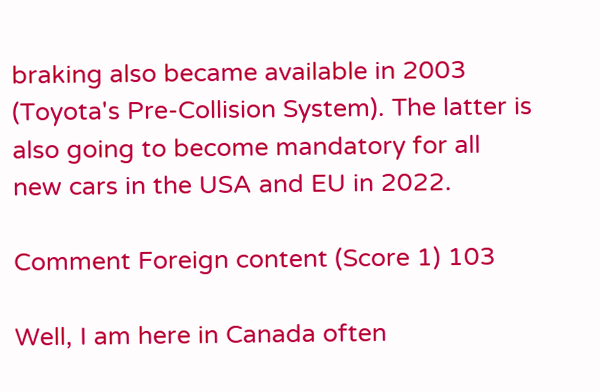braking also became available in 2003 (Toyota's Pre-Collision System). The latter is also going to become mandatory for all new cars in the USA and EU in 2022.

Comment Foreign content (Score 1) 103

Well, I am here in Canada often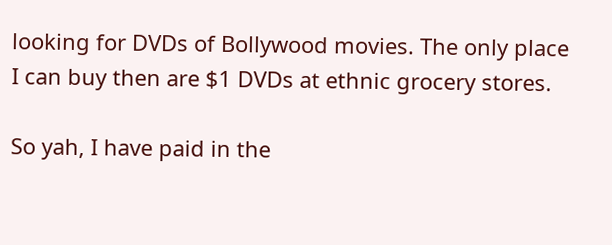looking for DVDs of Bollywood movies. The only place I can buy then are $1 DVDs at ethnic grocery stores.

So yah, I have paid in the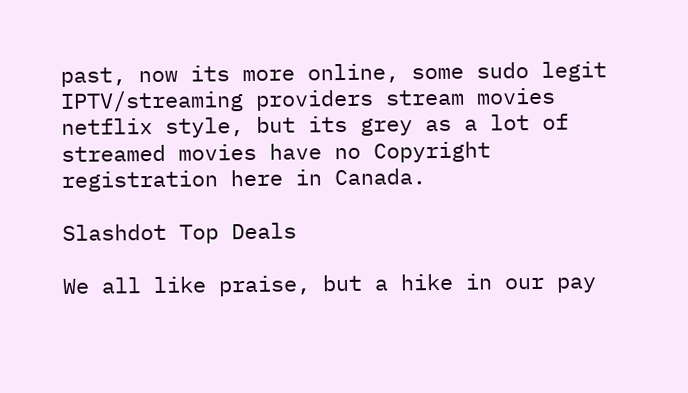past, now its more online, some sudo legit IPTV/streaming providers stream movies netflix style, but its grey as a lot of streamed movies have no Copyright registration here in Canada.

Slashdot Top Deals

We all like praise, but a hike in our pay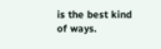is the best kind of ways.